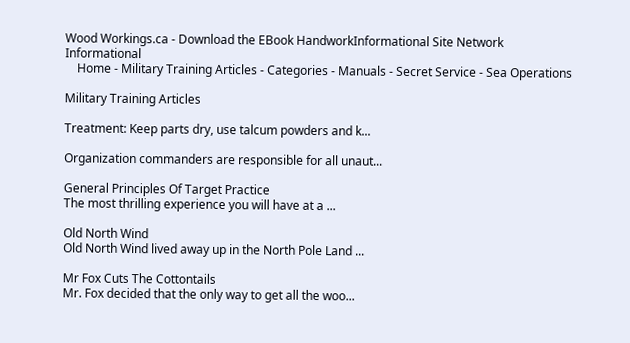Wood Workings.ca - Download the EBook HandworkInformational Site Network Informational
    Home - Military Training Articles - Categories - Manuals - Secret Service - Sea Operations

Military Training Articles

Treatment: Keep parts dry, use talcum powders and k...

Organization commanders are responsible for all unaut...

General Principles Of Target Practice
The most thrilling experience you will have at a ...

Old North Wind
Old North Wind lived away up in the North Pole Land ...

Mr Fox Cuts The Cottontails
Mr. Fox decided that the only way to get all the woo...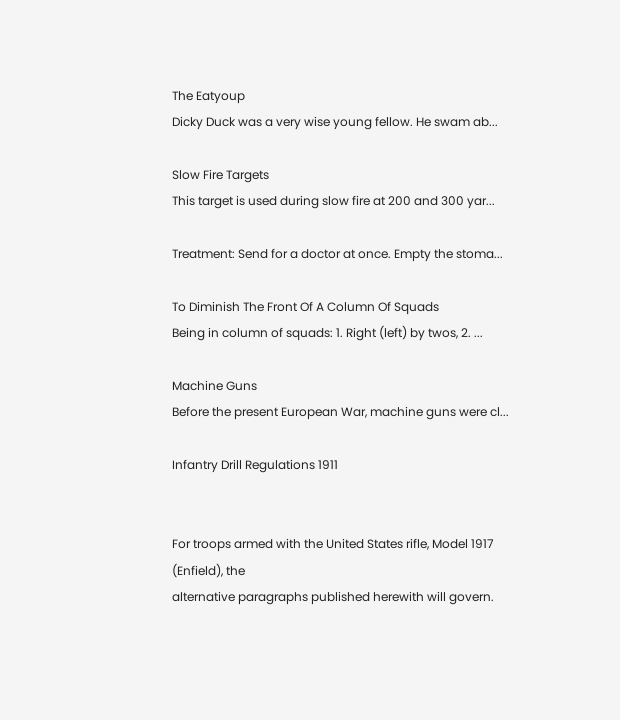The Eatyoup
Dicky Duck was a very wise young fellow. He swam ab...

Slow Fire Targets
This target is used during slow fire at 200 and 300 yar...

Treatment: Send for a doctor at once. Empty the stoma...

To Diminish The Front Of A Column Of Squads
Being in column of squads: 1. Right (left) by twos, 2. ...

Machine Guns
Before the present European War, machine guns were cl...

Infantry Drill Regulations 1911


For troops armed with the United States rifle, Model 1917 (Enfield), the
alternative paragraphs published herewith will govern.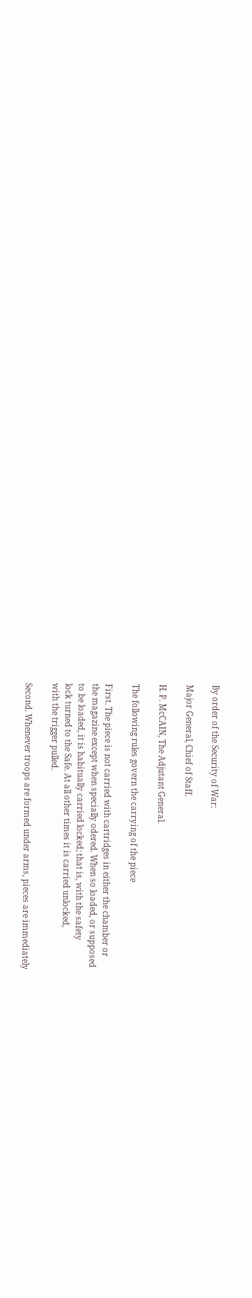By order of the Security of War:

Major General, Chief of Staff.

H. P. McCAIN, The Adjutant General.

The following rules govern the carrying of the piece

First. The piece is not carried with cartridges in either the chamber or
the magazine except when specially odered. When so loaded, or supposed
to be loaded, it is habitually carried locked; that is, with the safety
lock turned to the Safe. At all other times it is carried unlocked,
with the trigger pulled.

Second. Whenever troops are formed under arms, pieces are immediately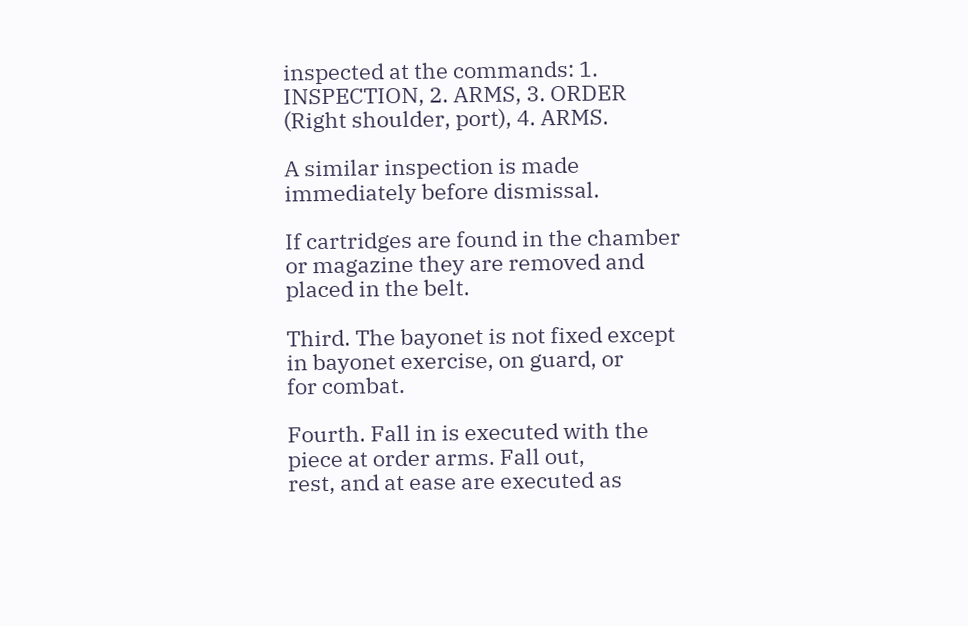inspected at the commands: 1. INSPECTION, 2. ARMS, 3. ORDER
(Right shoulder, port), 4. ARMS.

A similar inspection is made immediately before dismissal.

If cartridges are found in the chamber or magazine they are removed and
placed in the belt.

Third. The bayonet is not fixed except in bayonet exercise, on guard, or
for combat.

Fourth. Fall in is executed with the piece at order arms. Fall out,
rest, and at ease are executed as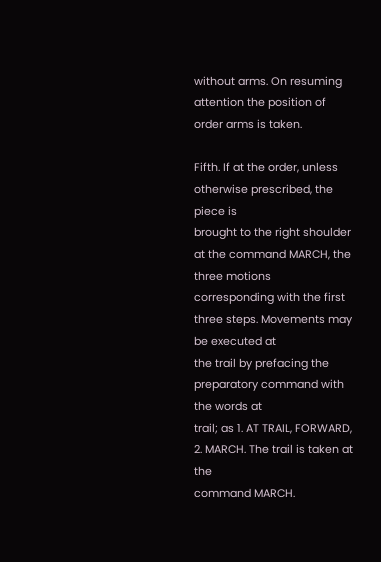without arms. On resuming
attention the position of order arms is taken.

Fifth. If at the order, unless otherwise prescribed, the piece is
brought to the right shoulder at the command MARCH, the three motions
corresponding with the first three steps. Movements may be executed at
the trail by prefacing the preparatory command with the words at
trail; as 1. AT TRAIL, FORWARD, 2. MARCH. The trail is taken at the
command MARCH.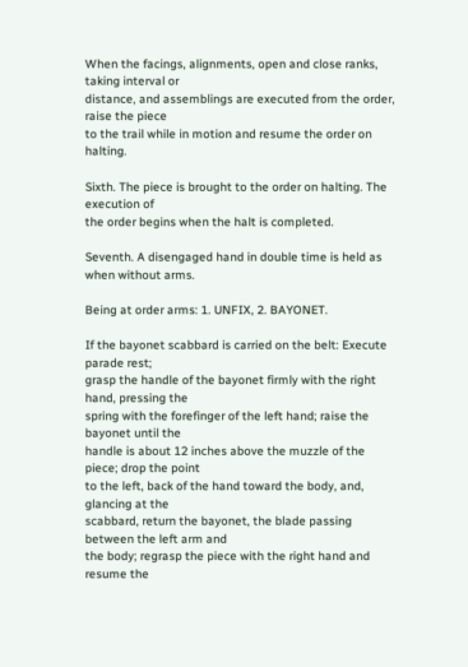When the facings, alignments, open and close ranks, taking interval or
distance, and assemblings are executed from the order, raise the piece
to the trail while in motion and resume the order on halting.

Sixth. The piece is brought to the order on halting. The execution of
the order begins when the halt is completed.

Seventh. A disengaged hand in double time is held as when without arms.

Being at order arms: 1. UNFIX, 2. BAYONET.

If the bayonet scabbard is carried on the belt: Execute parade rest;
grasp the handle of the bayonet firmly with the right hand, pressing the
spring with the forefinger of the left hand; raise the bayonet until the
handle is about 12 inches above the muzzle of the piece; drop the point
to the left, back of the hand toward the body, and, glancing at the
scabbard, return the bayonet, the blade passing between the left arm and
the body; regrasp the piece with the right hand and resume the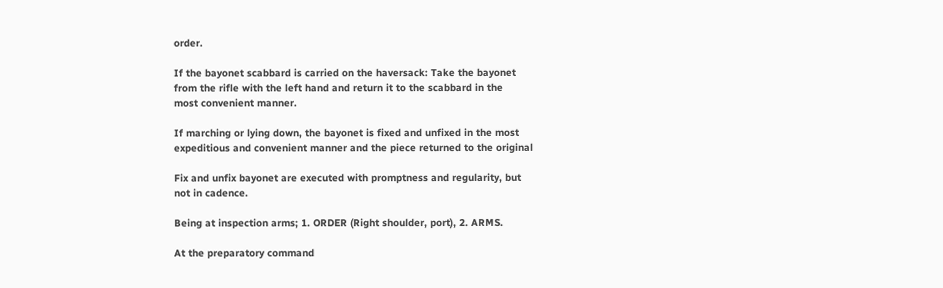order.

If the bayonet scabbard is carried on the haversack: Take the bayonet
from the rifle with the left hand and return it to the scabbard in the
most convenient manner.

If marching or lying down, the bayonet is fixed and unfixed in the most
expeditious and convenient manner and the piece returned to the original

Fix and unfix bayonet are executed with promptness and regularity, but
not in cadence.

Being at inspection arms; 1. ORDER (Right shoulder, port), 2. ARMS.

At the preparatory command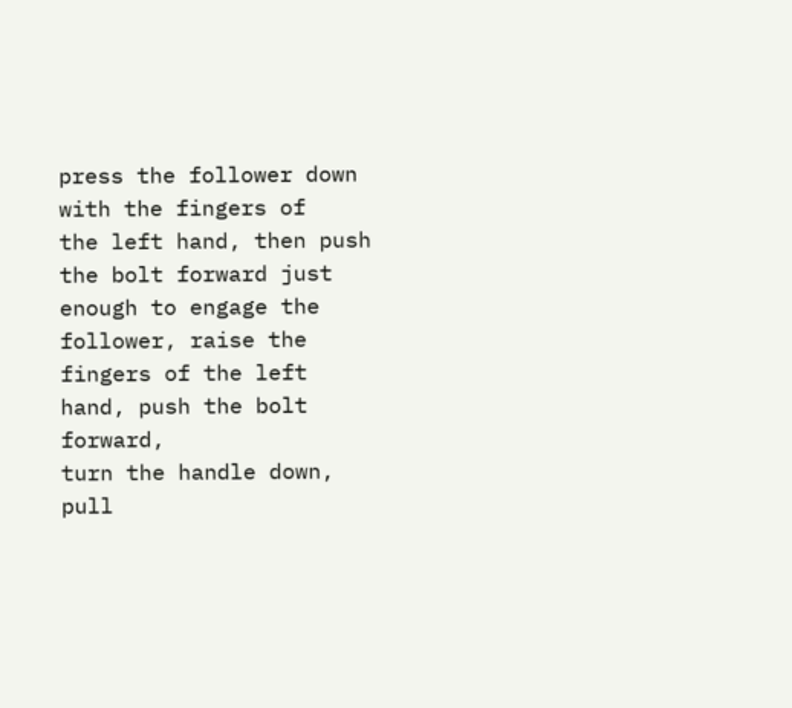press the follower down with the fingers of
the left hand, then push the bolt forward just enough to engage the
follower, raise the fingers of the left hand, push the bolt forward,
turn the handle down, pull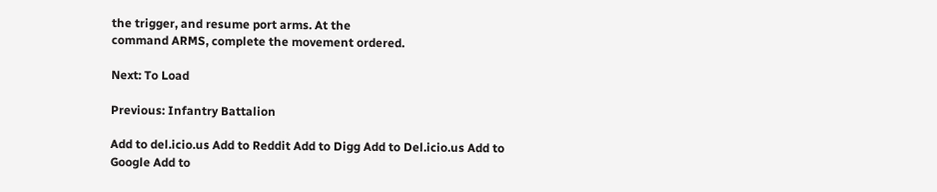the trigger, and resume port arms. At the
command ARMS, complete the movement ordered.

Next: To Load

Previous: Infantry Battalion

Add to del.icio.us Add to Reddit Add to Digg Add to Del.icio.us Add to Google Add to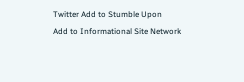Twitter Add to Stumble Upon
Add to Informational Site Network